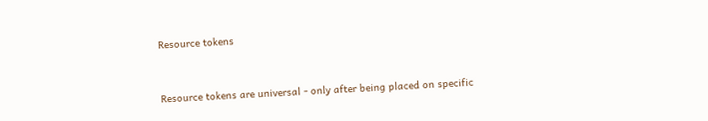Resource tokens


Resource tokens are universal - only after being placed on specific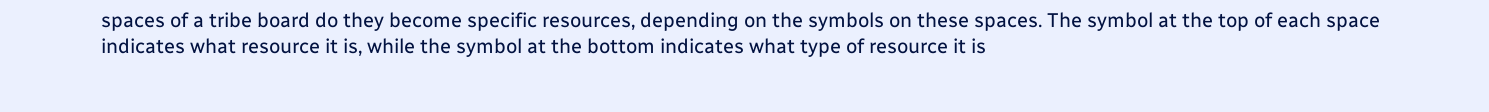spaces of a tribe board do they become specific resources, depending on the symbols on these spaces. The symbol at the top of each space indicates what resource it is, while the symbol at the bottom indicates what type of resource it is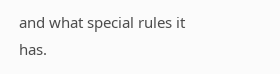and what special rules it has.